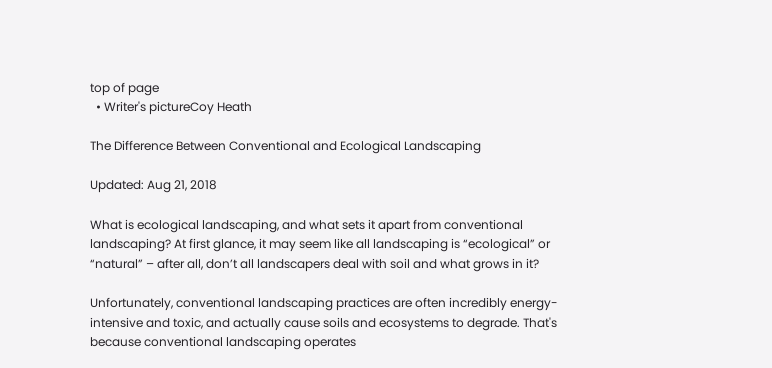top of page
  • Writer's pictureCoy Heath

The Difference Between Conventional and Ecological Landscaping

Updated: Aug 21, 2018

What is ecological landscaping, and what sets it apart from conventional landscaping? At first glance, it may seem like all landscaping is “ecological” or “natural” – after all, don’t all landscapers deal with soil and what grows in it?

Unfortunately, conventional landscaping practices are often incredibly energy-intensive and toxic, and actually cause soils and ecosystems to degrade. That's because conventional landscaping operates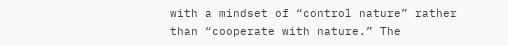with a mindset of “control nature” rather than “cooperate with nature.” The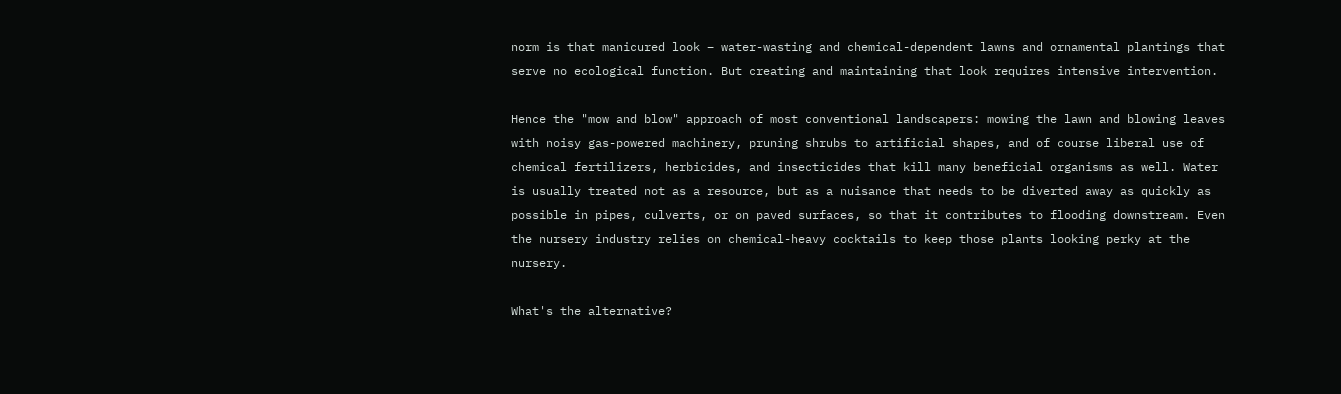norm is that manicured look – water-wasting and chemical-dependent lawns and ornamental plantings that serve no ecological function. But creating and maintaining that look requires intensive intervention.

Hence the "mow and blow" approach of most conventional landscapers: mowing the lawn and blowing leaves with noisy gas-powered machinery, pruning shrubs to artificial shapes, and of course liberal use of chemical fertilizers, herbicides, and insecticides that kill many beneficial organisms as well. Water is usually treated not as a resource, but as a nuisance that needs to be diverted away as quickly as possible in pipes, culverts, or on paved surfaces, so that it contributes to flooding downstream. Even the nursery industry relies on chemical-heavy cocktails to keep those plants looking perky at the nursery.

What's the alternative?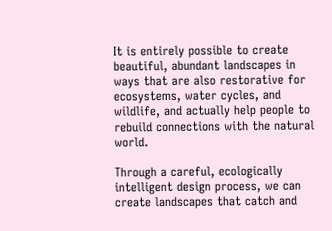It is entirely possible to create beautiful, abundant landscapes in ways that are also restorative for ecosystems, water cycles, and wildlife, and actually help people to rebuild connections with the natural world.

Through a careful, ecologically intelligent design process, we can create landscapes that catch and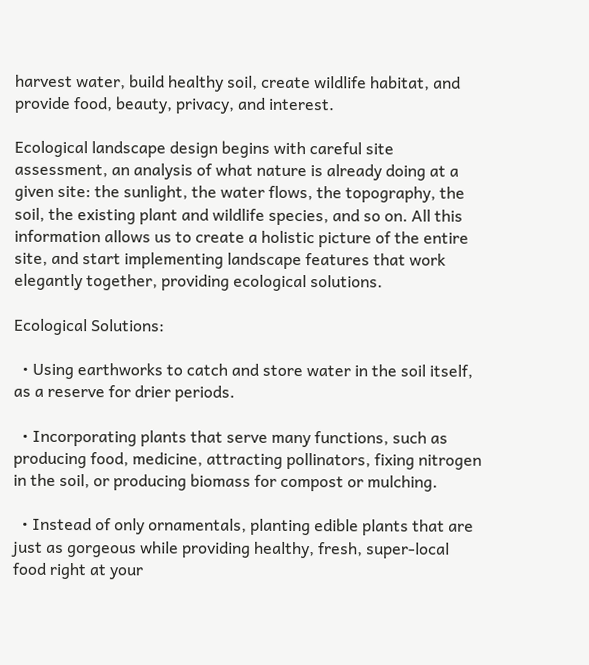harvest water, build healthy soil, create wildlife habitat, and provide food, beauty, privacy, and interest.

Ecological landscape design begins with careful site assessment, an analysis of what nature is already doing at a given site: the sunlight, the water flows, the topography, the soil, the existing plant and wildlife species, and so on. All this information allows us to create a holistic picture of the entire site, and start implementing landscape features that work elegantly together, providing ecological solutions.

Ecological Solutions:

  • Using earthworks to catch and store water in the soil itself, as a reserve for drier periods.

  • Incorporating plants that serve many functions, such as producing food, medicine, attracting pollinators, fixing nitrogen in the soil, or producing biomass for compost or mulching.

  • Instead of only ornamentals, planting edible plants that are just as gorgeous while providing healthy, fresh, super-local food right at your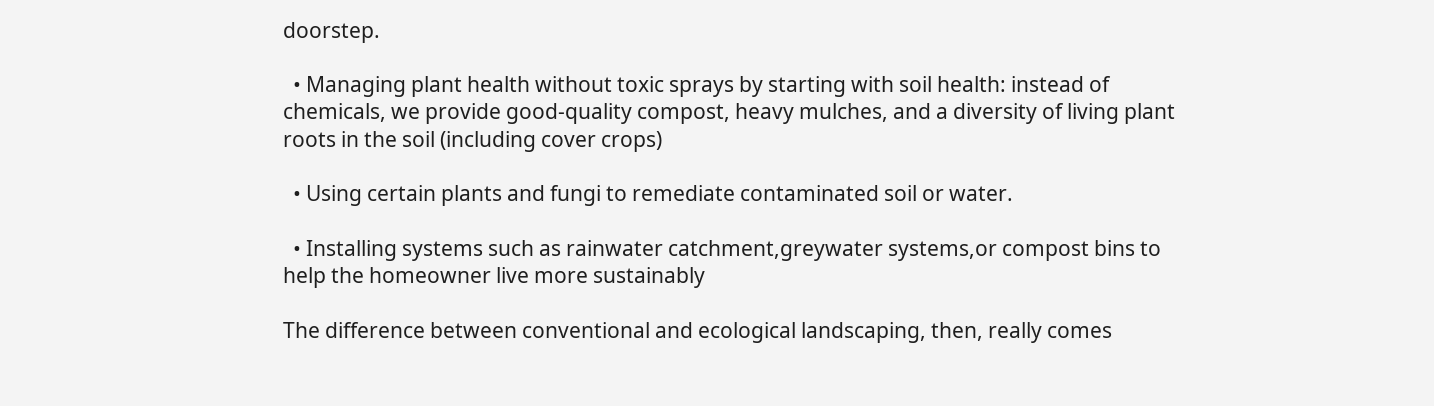doorstep.

  • Managing plant health without toxic sprays by starting with soil health: instead of chemicals, we provide good-quality compost, heavy mulches, and a diversity of living plant roots in the soil (including cover crops)

  • Using certain plants and fungi to remediate contaminated soil or water.

  • Installing systems such as rainwater catchment,greywater systems,or compost bins to help the homeowner live more sustainably

The difference between conventional and ecological landscaping, then, really comes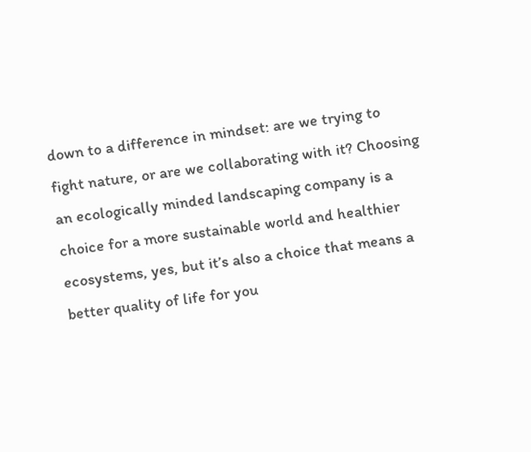down to a difference in mindset: are we trying to fight nature, or are we collaborating with it? Choosing an ecologically minded landscaping company is a choice for a more sustainable world and healthier ecosystems, yes, but it’s also a choice that means a better quality of life for you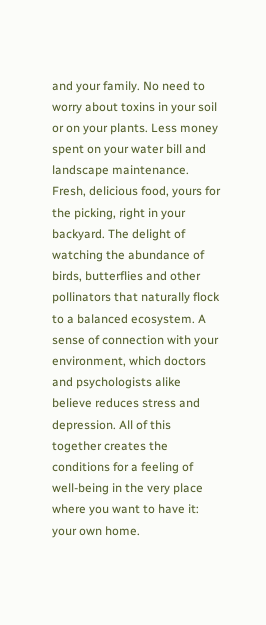and your family. No need to worry about toxins in your soil or on your plants. Less money spent on your water bill and landscape maintenance. Fresh, delicious food, yours for the picking, right in your backyard. The delight of watching the abundance of birds, butterflies and other pollinators that naturally flock to a balanced ecosystem. A sense of connection with your environment, which doctors and psychologists alike believe reduces stress and depression. All of this together creates the conditions for a feeling of well-being in the very place where you want to have it: your own home.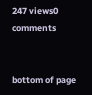247 views0 comments


bottom of page